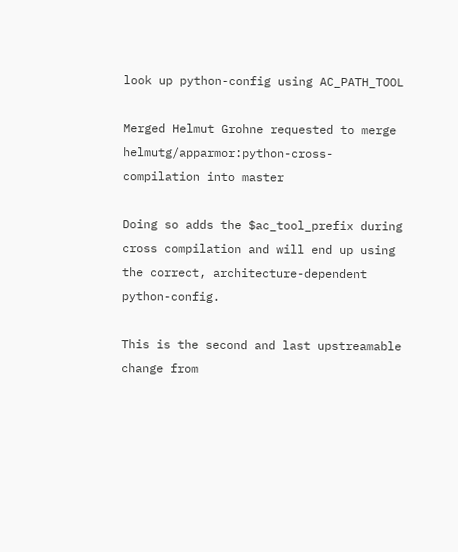look up python-config using AC_PATH_TOOL

Merged Helmut Grohne requested to merge helmutg/apparmor:python-cross-compilation into master

Doing so adds the $ac_tool_prefix during cross compilation and will end up using the correct, architecture-dependent python-config.

This is the second and last upstreamable change from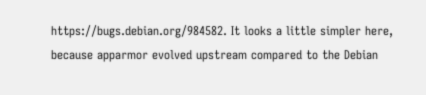https://bugs.debian.org/984582. It looks a little simpler here, because apparmor evolved upstream compared to the Debian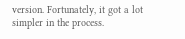version. Fortunately, it got a lot simpler in the process.